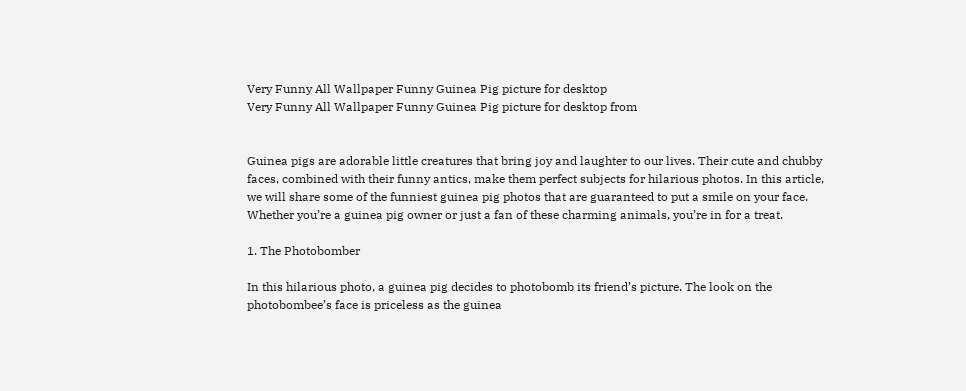Very Funny All Wallpaper Funny Guinea Pig picture for desktop
Very Funny All Wallpaper Funny Guinea Pig picture for desktop from


Guinea pigs are adorable little creatures that bring joy and laughter to our lives. Their cute and chubby faces, combined with their funny antics, make them perfect subjects for hilarious photos. In this article, we will share some of the funniest guinea pig photos that are guaranteed to put a smile on your face. Whether you’re a guinea pig owner or just a fan of these charming animals, you’re in for a treat.

1. The Photobomber

In this hilarious photo, a guinea pig decides to photobomb its friend’s picture. The look on the photobombee’s face is priceless as the guinea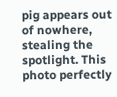pig appears out of nowhere, stealing the spotlight. This photo perfectly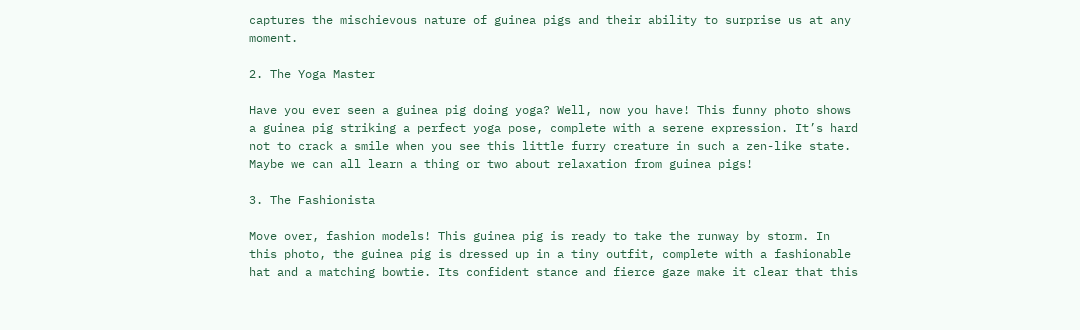captures the mischievous nature of guinea pigs and their ability to surprise us at any moment.

2. The Yoga Master

Have you ever seen a guinea pig doing yoga? Well, now you have! This funny photo shows a guinea pig striking a perfect yoga pose, complete with a serene expression. It’s hard not to crack a smile when you see this little furry creature in such a zen-like state. Maybe we can all learn a thing or two about relaxation from guinea pigs!

3. The Fashionista

Move over, fashion models! This guinea pig is ready to take the runway by storm. In this photo, the guinea pig is dressed up in a tiny outfit, complete with a fashionable hat and a matching bowtie. Its confident stance and fierce gaze make it clear that this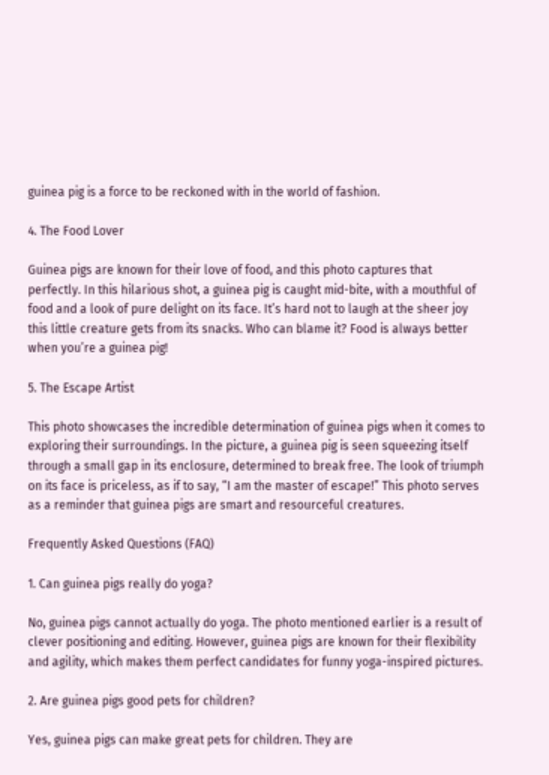guinea pig is a force to be reckoned with in the world of fashion.

4. The Food Lover

Guinea pigs are known for their love of food, and this photo captures that perfectly. In this hilarious shot, a guinea pig is caught mid-bite, with a mouthful of food and a look of pure delight on its face. It’s hard not to laugh at the sheer joy this little creature gets from its snacks. Who can blame it? Food is always better when you’re a guinea pig!

5. The Escape Artist

This photo showcases the incredible determination of guinea pigs when it comes to exploring their surroundings. In the picture, a guinea pig is seen squeezing itself through a small gap in its enclosure, determined to break free. The look of triumph on its face is priceless, as if to say, “I am the master of escape!” This photo serves as a reminder that guinea pigs are smart and resourceful creatures.

Frequently Asked Questions (FAQ)

1. Can guinea pigs really do yoga?

No, guinea pigs cannot actually do yoga. The photo mentioned earlier is a result of clever positioning and editing. However, guinea pigs are known for their flexibility and agility, which makes them perfect candidates for funny yoga-inspired pictures.

2. Are guinea pigs good pets for children?

Yes, guinea pigs can make great pets for children. They are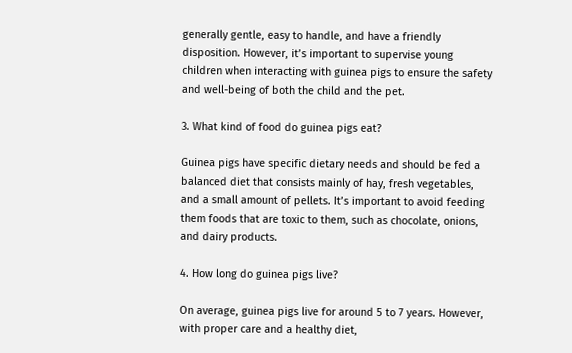generally gentle, easy to handle, and have a friendly disposition. However, it’s important to supervise young children when interacting with guinea pigs to ensure the safety and well-being of both the child and the pet.

3. What kind of food do guinea pigs eat?

Guinea pigs have specific dietary needs and should be fed a balanced diet that consists mainly of hay, fresh vegetables, and a small amount of pellets. It’s important to avoid feeding them foods that are toxic to them, such as chocolate, onions, and dairy products.

4. How long do guinea pigs live?

On average, guinea pigs live for around 5 to 7 years. However, with proper care and a healthy diet,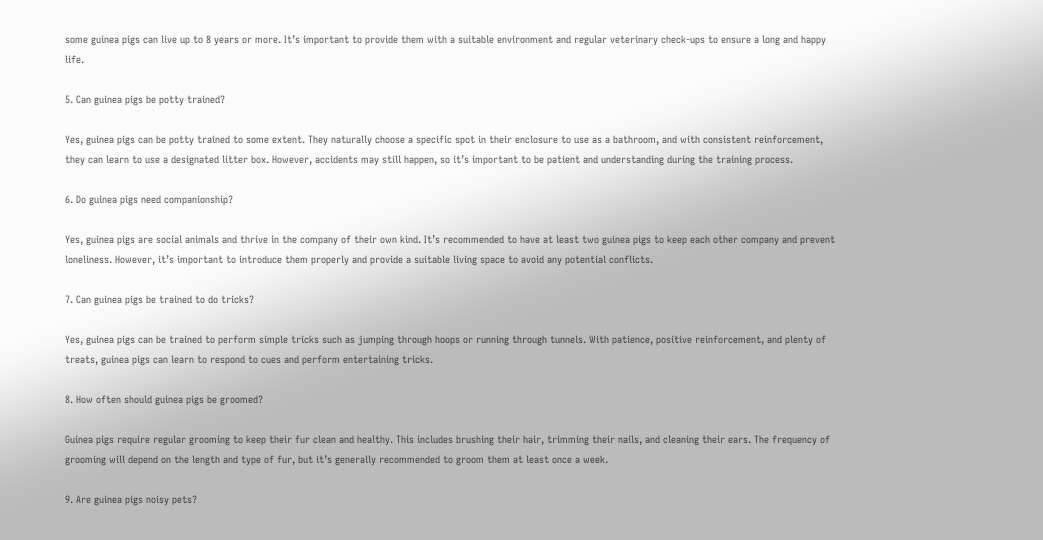some guinea pigs can live up to 8 years or more. It’s important to provide them with a suitable environment and regular veterinary check-ups to ensure a long and happy life.

5. Can guinea pigs be potty trained?

Yes, guinea pigs can be potty trained to some extent. They naturally choose a specific spot in their enclosure to use as a bathroom, and with consistent reinforcement, they can learn to use a designated litter box. However, accidents may still happen, so it’s important to be patient and understanding during the training process.

6. Do guinea pigs need companionship?

Yes, guinea pigs are social animals and thrive in the company of their own kind. It’s recommended to have at least two guinea pigs to keep each other company and prevent loneliness. However, it’s important to introduce them properly and provide a suitable living space to avoid any potential conflicts.

7. Can guinea pigs be trained to do tricks?

Yes, guinea pigs can be trained to perform simple tricks such as jumping through hoops or running through tunnels. With patience, positive reinforcement, and plenty of treats, guinea pigs can learn to respond to cues and perform entertaining tricks.

8. How often should guinea pigs be groomed?

Guinea pigs require regular grooming to keep their fur clean and healthy. This includes brushing their hair, trimming their nails, and cleaning their ears. The frequency of grooming will depend on the length and type of fur, but it’s generally recommended to groom them at least once a week.

9. Are guinea pigs noisy pets?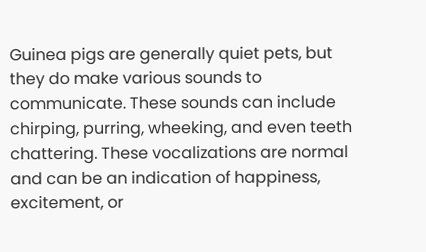Guinea pigs are generally quiet pets, but they do make various sounds to communicate. These sounds can include chirping, purring, wheeking, and even teeth chattering. These vocalizations are normal and can be an indication of happiness, excitement, or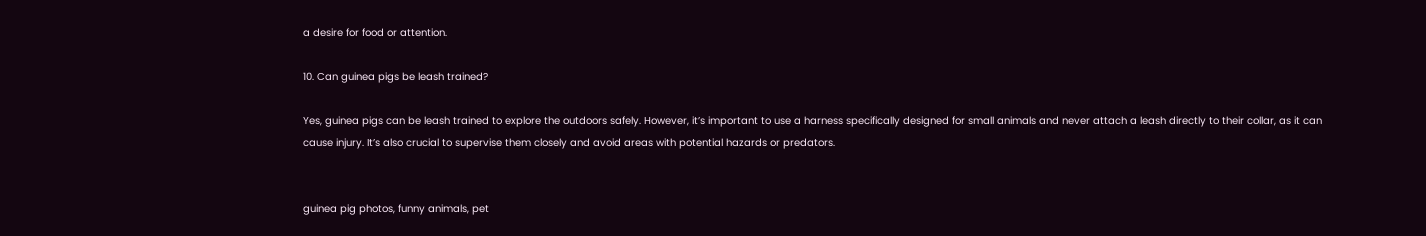a desire for food or attention.

10. Can guinea pigs be leash trained?

Yes, guinea pigs can be leash trained to explore the outdoors safely. However, it’s important to use a harness specifically designed for small animals and never attach a leash directly to their collar, as it can cause injury. It’s also crucial to supervise them closely and avoid areas with potential hazards or predators.


guinea pig photos, funny animals, pet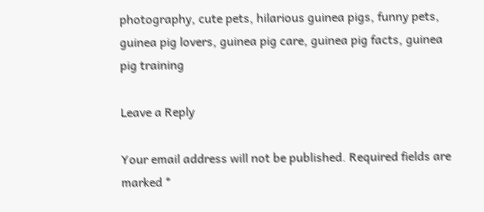photography, cute pets, hilarious guinea pigs, funny pets, guinea pig lovers, guinea pig care, guinea pig facts, guinea pig training

Leave a Reply

Your email address will not be published. Required fields are marked *